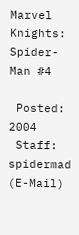Marvel Knights: Spider-Man #4

 Posted: 2004
 Staff: spidermad (E-Mail)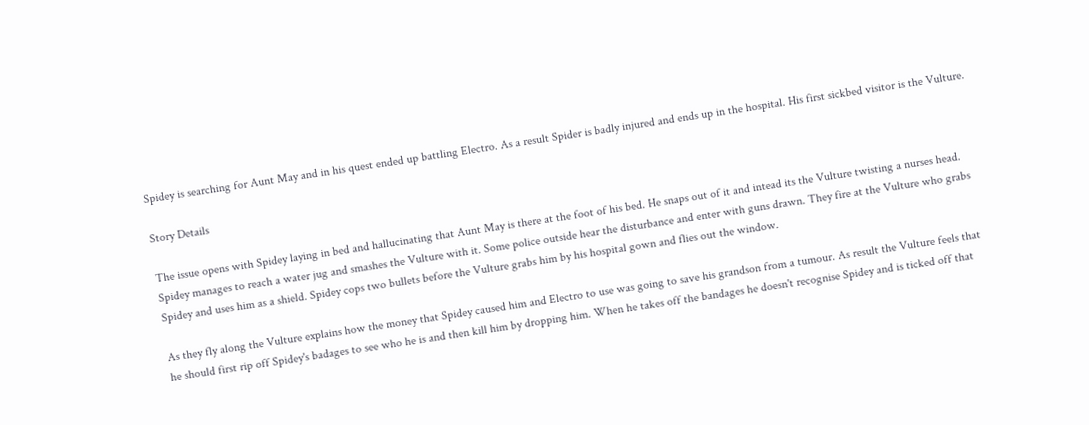Spidey is searching for Aunt May and in his quest ended up battling Electro. As a result Spider is badly injured and ends up in the hospital. His first sickbed visitor is the Vulture.

Story Details

The issue opens with Spidey laying in bed and hallucinating that Aunt May is there at the foot of his bed. He snaps out of it and intead its the Vulture twisting a nurses head. Spidey manages to reach a water jug and smashes the Vulture with it. Some police outside hear the disturbance and enter with guns drawn. They fire at the Vulture who grabs Spidey and uses him as a shield. Spidey cops two bullets before the Vulture grabs him by his hospital gown and flies out the window.

As they fly along the Vulture explains how the money that Spidey caused him and Electro to use was going to save his grandson from a tumour. As result the Vulture feels that he should first rip off Spidey's badages to see who he is and then kill him by dropping him. When he takes off the bandages he doesn't recognise Spidey and is ticked off that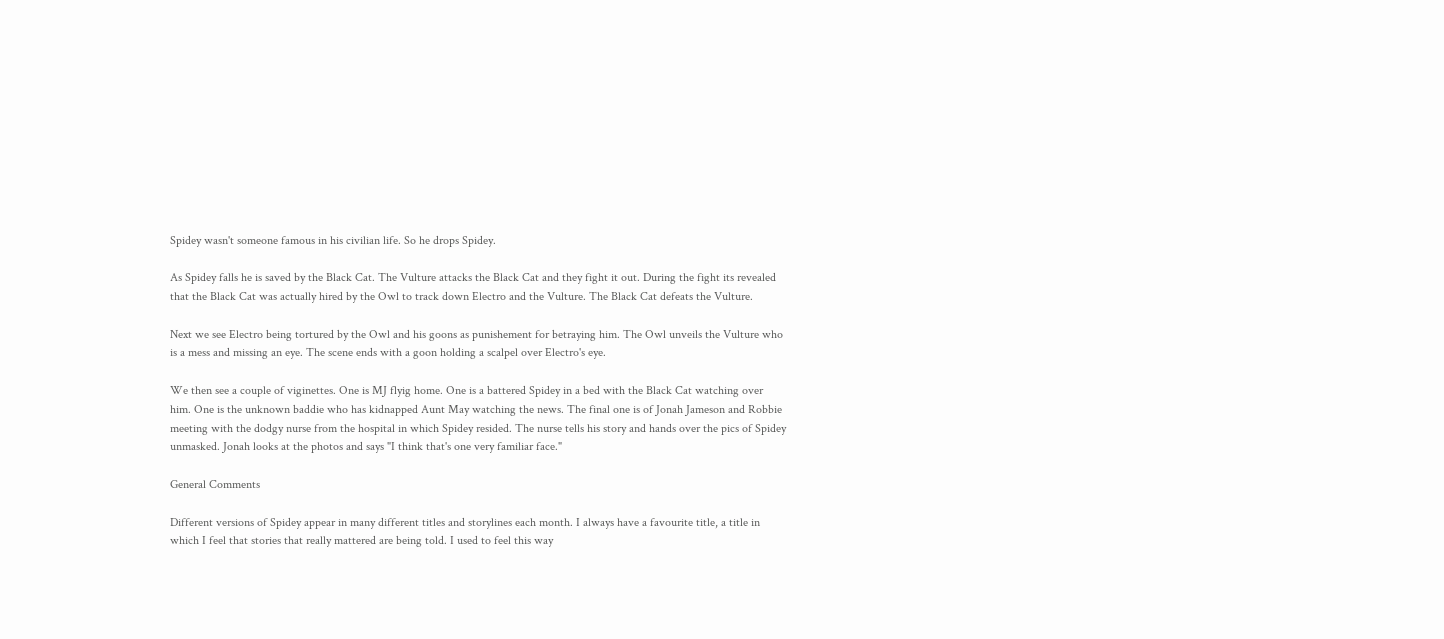Spidey wasn't someone famous in his civilian life. So he drops Spidey.

As Spidey falls he is saved by the Black Cat. The Vulture attacks the Black Cat and they fight it out. During the fight its revealed that the Black Cat was actually hired by the Owl to track down Electro and the Vulture. The Black Cat defeats the Vulture.

Next we see Electro being tortured by the Owl and his goons as punishement for betraying him. The Owl unveils the Vulture who is a mess and missing an eye. The scene ends with a goon holding a scalpel over Electro's eye.

We then see a couple of viginettes. One is MJ flyig home. One is a battered Spidey in a bed with the Black Cat watching over him. One is the unknown baddie who has kidnapped Aunt May watching the news. The final one is of Jonah Jameson and Robbie meeting with the dodgy nurse from the hospital in which Spidey resided. The nurse tells his story and hands over the pics of Spidey unmasked. Jonah looks at the photos and says "I think that's one very familiar face."

General Comments

Different versions of Spidey appear in many different titles and storylines each month. I always have a favourite title, a title in which I feel that stories that really mattered are being told. I used to feel this way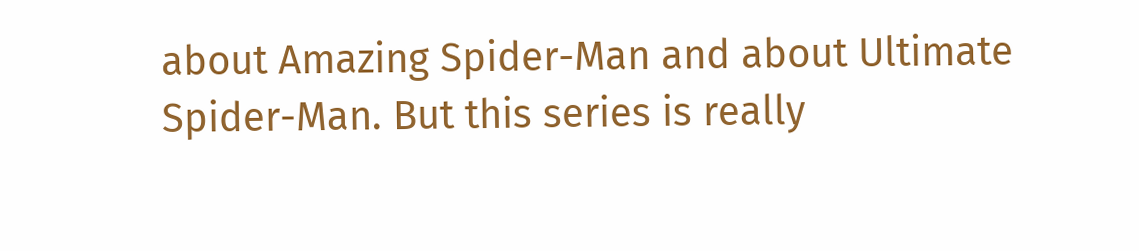about Amazing Spider-Man and about Ultimate Spider-Man. But this series is really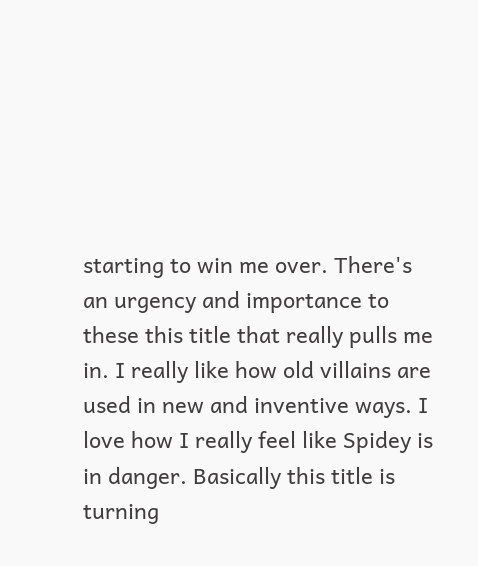starting to win me over. There's an urgency and importance to these this title that really pulls me in. I really like how old villains are used in new and inventive ways. I love how I really feel like Spidey is in danger. Basically this title is turning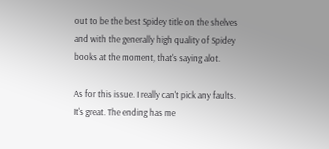out to be the best Spidey title on the shelves and with the generally high quality of Spidey books at the moment, that's saying alot.

As for this issue. I really can't pick any faults. It's great. The ending has me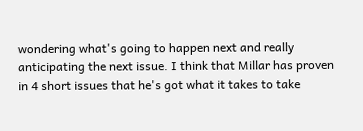wondering what's going to happen next and really anticipating the next issue. I think that Millar has proven in 4 short issues that he's got what it takes to take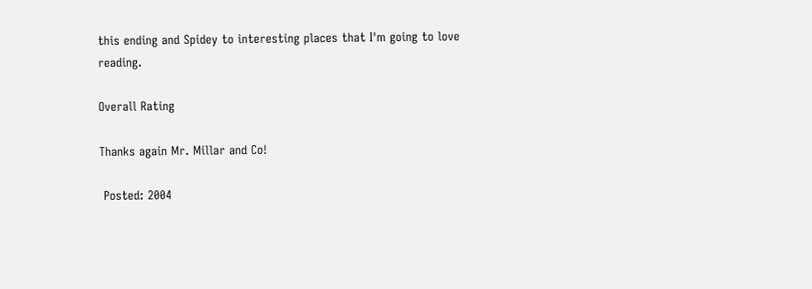this ending and Spidey to interesting places that I'm going to love reading.

Overall Rating

Thanks again Mr. Millar and Co!

 Posted: 2004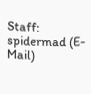Staff: spidermad (E-Mail)